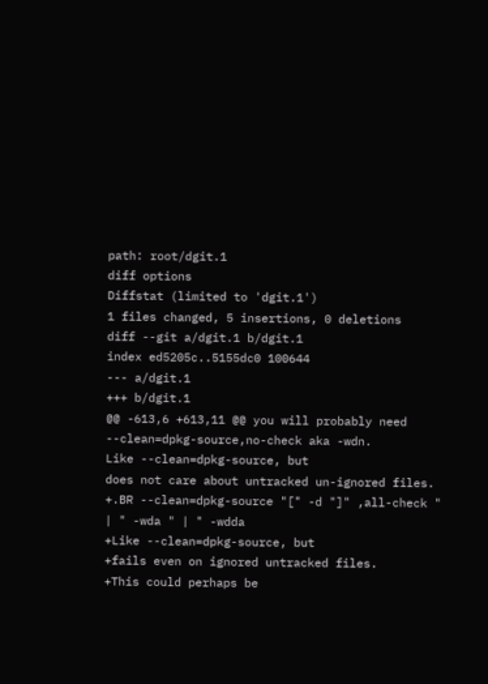path: root/dgit.1
diff options
Diffstat (limited to 'dgit.1')
1 files changed, 5 insertions, 0 deletions
diff --git a/dgit.1 b/dgit.1
index ed5205c..5155dc0 100644
--- a/dgit.1
+++ b/dgit.1
@@ -613,6 +613,11 @@ you will probably need --clean=dpkg-source,no-check aka -wdn.
Like --clean=dpkg-source, but
does not care about untracked un-ignored files.
+.BR --clean=dpkg-source "[" -d "]" ,all-check " | " -wda " | " -wdda
+Like --clean=dpkg-source, but
+fails even on ignored untracked files.
+This could perhaps be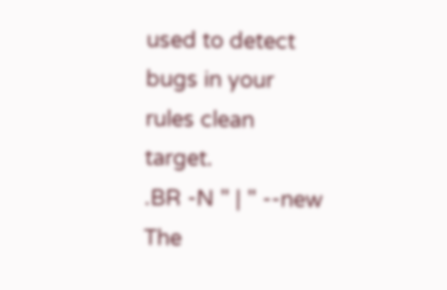used to detect bugs in your rules clean target.
.BR -N " | " --new
The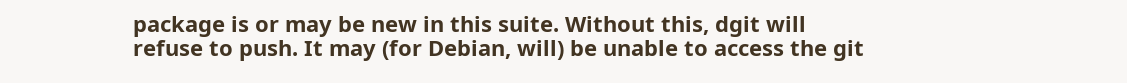package is or may be new in this suite. Without this, dgit will
refuse to push. It may (for Debian, will) be unable to access the git